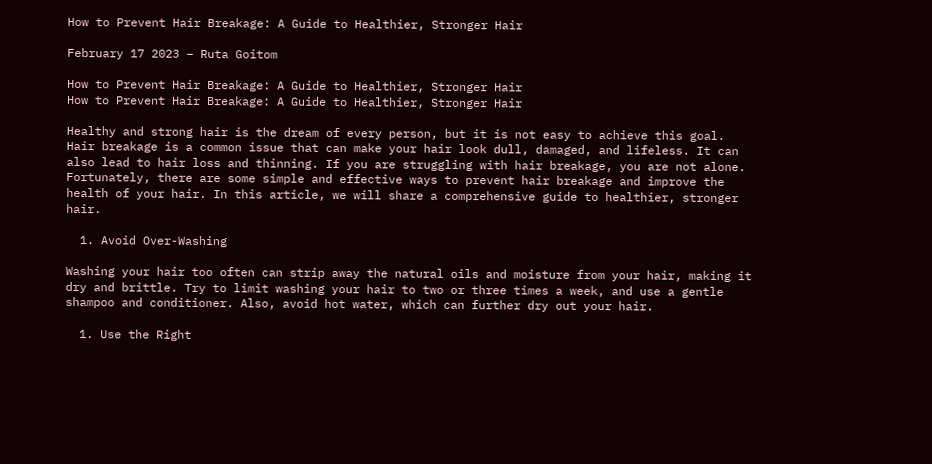How to Prevent Hair Breakage: A Guide to Healthier, Stronger Hair

February 17 2023 – Ruta Goitom

How to Prevent Hair Breakage: A Guide to Healthier, Stronger Hair
How to Prevent Hair Breakage: A Guide to Healthier, Stronger Hair

Healthy and strong hair is the dream of every person, but it is not easy to achieve this goal. Hair breakage is a common issue that can make your hair look dull, damaged, and lifeless. It can also lead to hair loss and thinning. If you are struggling with hair breakage, you are not alone. Fortunately, there are some simple and effective ways to prevent hair breakage and improve the health of your hair. In this article, we will share a comprehensive guide to healthier, stronger hair.

  1. Avoid Over-Washing

Washing your hair too often can strip away the natural oils and moisture from your hair, making it dry and brittle. Try to limit washing your hair to two or three times a week, and use a gentle shampoo and conditioner. Also, avoid hot water, which can further dry out your hair.

  1. Use the Right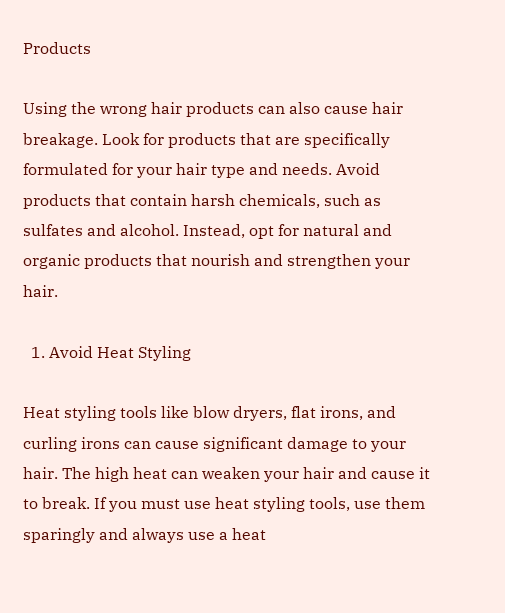Products

Using the wrong hair products can also cause hair breakage. Look for products that are specifically formulated for your hair type and needs. Avoid products that contain harsh chemicals, such as sulfates and alcohol. Instead, opt for natural and organic products that nourish and strengthen your hair.

  1. Avoid Heat Styling

Heat styling tools like blow dryers, flat irons, and curling irons can cause significant damage to your hair. The high heat can weaken your hair and cause it to break. If you must use heat styling tools, use them sparingly and always use a heat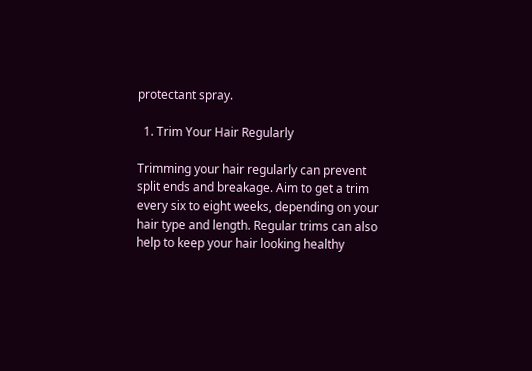protectant spray.

  1. Trim Your Hair Regularly

Trimming your hair regularly can prevent split ends and breakage. Aim to get a trim every six to eight weeks, depending on your hair type and length. Regular trims can also help to keep your hair looking healthy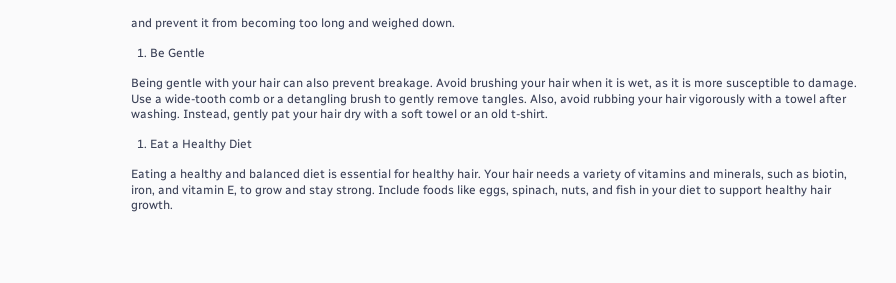and prevent it from becoming too long and weighed down.

  1. Be Gentle

Being gentle with your hair can also prevent breakage. Avoid brushing your hair when it is wet, as it is more susceptible to damage. Use a wide-tooth comb or a detangling brush to gently remove tangles. Also, avoid rubbing your hair vigorously with a towel after washing. Instead, gently pat your hair dry with a soft towel or an old t-shirt.

  1. Eat a Healthy Diet

Eating a healthy and balanced diet is essential for healthy hair. Your hair needs a variety of vitamins and minerals, such as biotin, iron, and vitamin E, to grow and stay strong. Include foods like eggs, spinach, nuts, and fish in your diet to support healthy hair growth.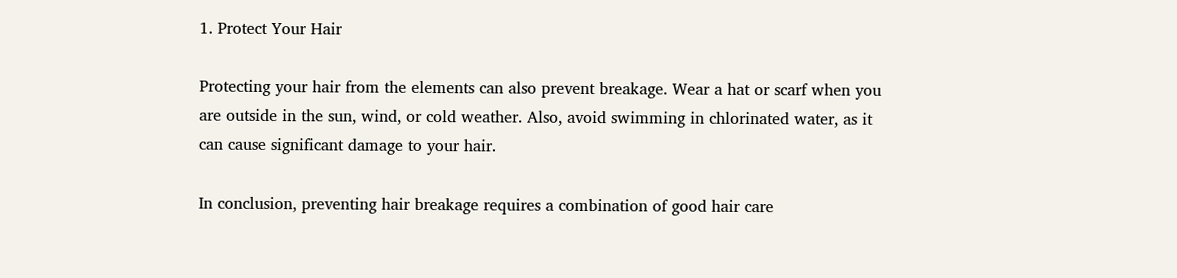1. Protect Your Hair

Protecting your hair from the elements can also prevent breakage. Wear a hat or scarf when you are outside in the sun, wind, or cold weather. Also, avoid swimming in chlorinated water, as it can cause significant damage to your hair.

In conclusion, preventing hair breakage requires a combination of good hair care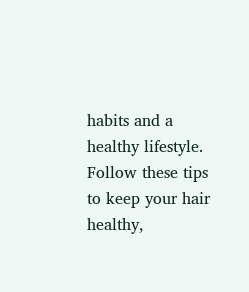habits and a healthy lifestyle. Follow these tips to keep your hair healthy,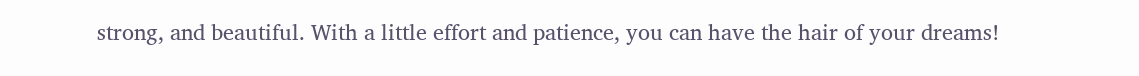strong, and beautiful. With a little effort and patience, you can have the hair of your dreams!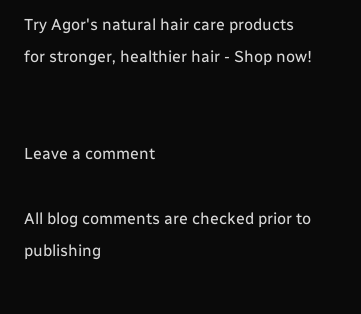Try Agor's natural hair care products for stronger, healthier hair - Shop now!


Leave a comment

All blog comments are checked prior to publishing